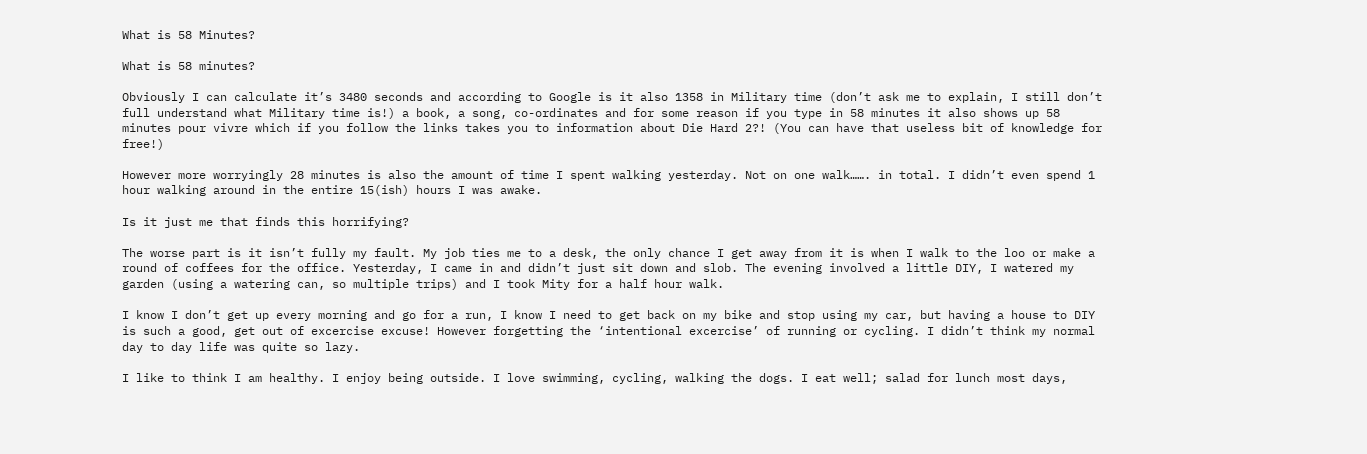What is 58 Minutes?

What is 58 minutes?

Obviously I can calculate it’s 3480 seconds and according to Google is it also 1358 in Military time (don’t ask me to explain, I still don’t full understand what Military time is!) a book, a song, co-ordinates and for some reason if you type in 58 minutes it also shows up 58 minutes pour vivre which if you follow the links takes you to information about Die Hard 2?! (You can have that useless bit of knowledge for free!)

However more worryingly 28 minutes is also the amount of time I spent walking yesterday. Not on one walk……. in total. I didn’t even spend 1 hour walking around in the entire 15(ish) hours I was awake.

Is it just me that finds this horrifying?

The worse part is it isn’t fully my fault. My job ties me to a desk, the only chance I get away from it is when I walk to the loo or make a round of coffees for the office. Yesterday, I came in and didn’t just sit down and slob. The evening involved a little DIY, I watered my garden (using a watering can, so multiple trips) and I took Mity for a half hour walk.

I know I don’t get up every morning and go for a run, I know I need to get back on my bike and stop using my car, but having a house to DIY is such a good, get out of excercise excuse! However forgetting the ‘intentional excercise’ of running or cycling. I didn’t think my normal day to day life was quite so lazy.

I like to think I am healthy. I enjoy being outside. I love swimming, cycling, walking the dogs. I eat well; salad for lunch most days,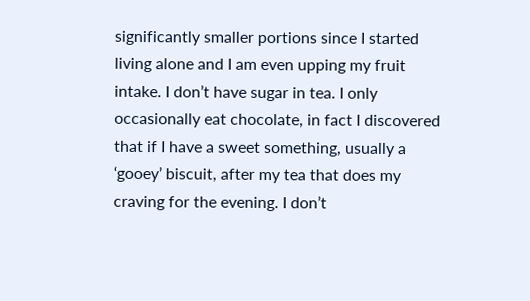significantly smaller portions since I started living alone and I am even upping my fruit intake. I don’t have sugar in tea. I only occasionally eat chocolate, in fact I discovered that if I have a sweet something, usually a ‘gooey’ biscuit, after my tea that does my craving for the evening. I don’t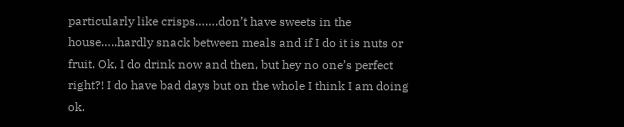particularly like crisps…….don’t have sweets in the house…..hardly snack between meals and if I do it is nuts or fruit. Ok, I do drink now and then, but hey no one’s perfect right?! I do have bad days but on the whole I think I am doing ok.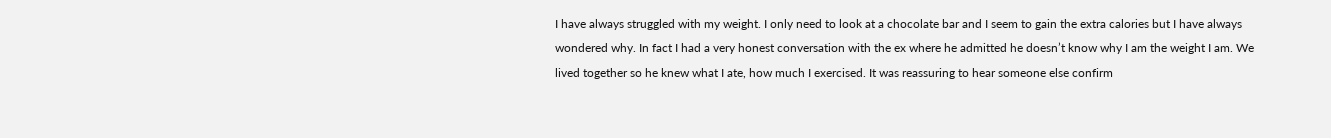I have always struggled with my weight. I only need to look at a chocolate bar and I seem to gain the extra calories but I have always wondered why. In fact I had a very honest conversation with the ex where he admitted he doesn’t know why I am the weight I am. We lived together so he knew what I ate, how much I exercised. It was reassuring to hear someone else confirm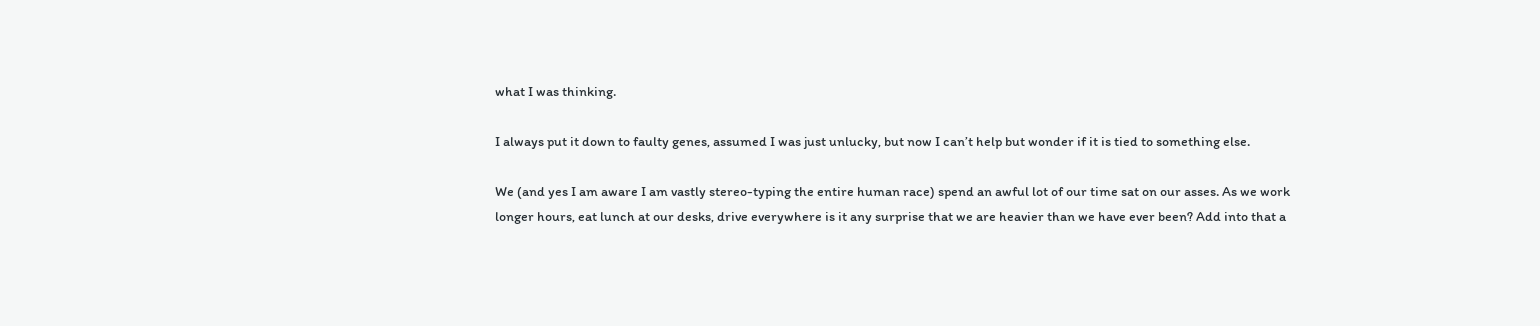what I was thinking.

I always put it down to faulty genes, assumed I was just unlucky, but now I can’t help but wonder if it is tied to something else.

We (and yes I am aware I am vastly stereo-typing the entire human race) spend an awful lot of our time sat on our asses. As we work longer hours, eat lunch at our desks, drive everywhere is it any surprise that we are heavier than we have ever been? Add into that a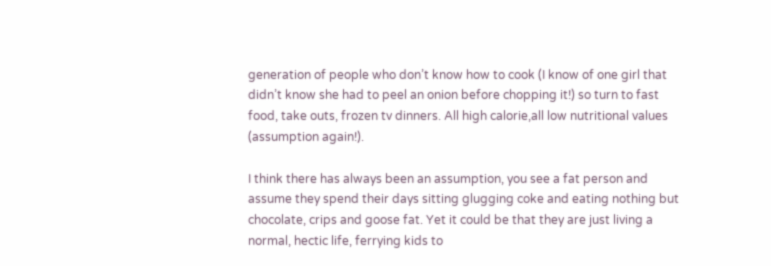generation of people who don’t know how to cook (I know of one girl that didn’t know she had to peel an onion before chopping it!) so turn to fast food, take outs, frozen tv dinners. All high calorie,all low nutritional values (assumption again!).

I think there has always been an assumption, you see a fat person and assume they spend their days sitting glugging coke and eating nothing but chocolate, crips and goose fat. Yet it could be that they are just living a normal, hectic life, ferrying kids to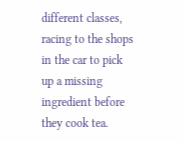different classes, racing to the shops in the car to pick up a missing ingredient before they cook tea.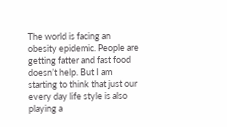The world is facing an obesity epidemic. People are getting fatter and fast food doesn’t help. But I am starting to think that just our every day life style is also playing a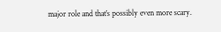major role and that’s possibly even more scary.